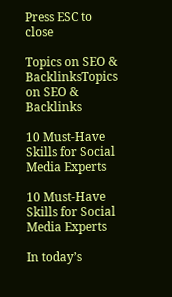Press ESC to close

Topics on SEO & BacklinksTopics on SEO & Backlinks

10 Must-Have Skills for Social Media Experts

10 Must-Have Skills for Social Media Experts

In today’s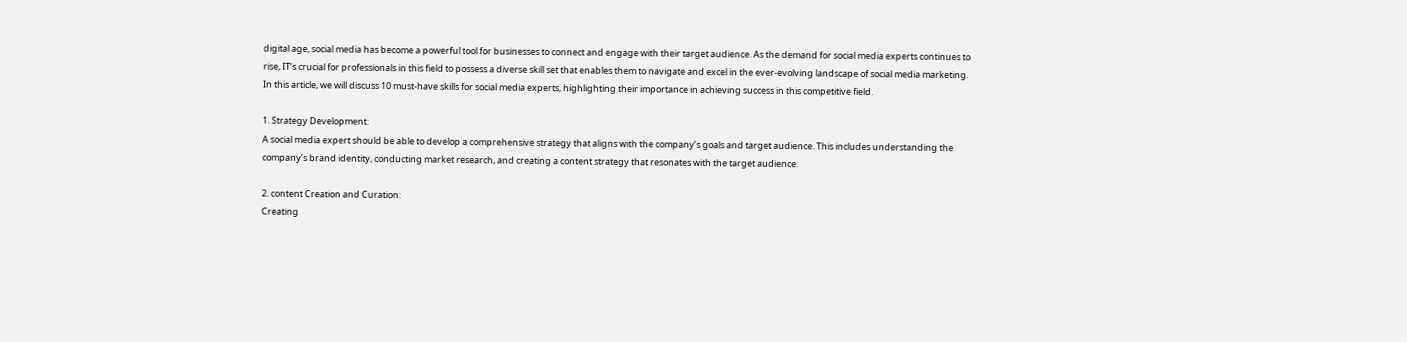digital age, social media has become a powerful tool for businesses to connect and engage with their target audience. As the demand for social media experts continues to rise, IT‘s crucial for professionals in this field to possess a diverse skill set that enables them to navigate and excel in the ever-evolving landscape of social media marketing. In this article, we will discuss 10 must-have skills for social media experts, highlighting their importance in achieving success in this competitive field.

1. Strategy Development:
A social media expert should be able to develop a comprehensive strategy that aligns with the company’s goals and target audience. This includes understanding the company’s brand identity, conducting market research, and creating a content strategy that resonates with the target audience.

2. content Creation and Curation:
Creating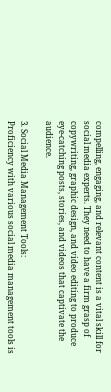compelling, engaging, and relevant content is a vital skill for social media experts. They need to have a firm grasp of copywriting, graphic design, and video editing to produce eye-catching posts, stories, and videos that captivate the audience.

3. Social Media Management Tools:
Proficiency with various social media management tools is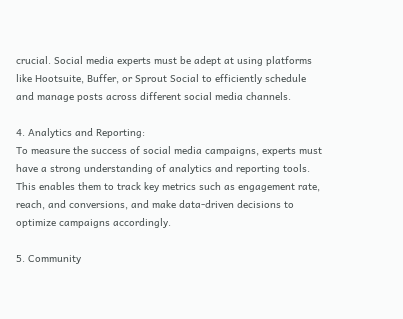crucial. Social media experts must be adept at using platforms like Hootsuite, Buffer, or Sprout Social to efficiently schedule and manage posts across different social media channels.

4. Analytics and Reporting:
To measure the success of social media campaigns, experts must have a strong understanding of analytics and reporting tools. This enables them to track key metrics such as engagement rate, reach, and conversions, and make data-driven decisions to optimize campaigns accordingly.

5. Community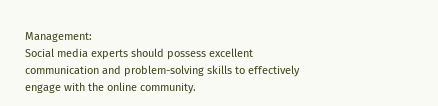Management:
Social media experts should possess excellent communication and problem-solving skills to effectively engage with the online community.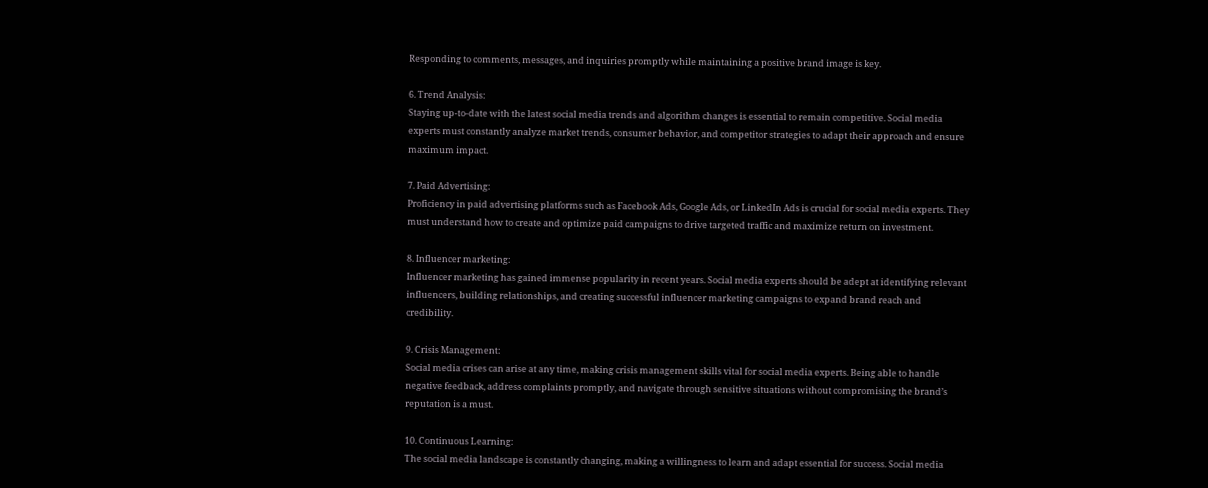Responding to comments, messages, and inquiries promptly while maintaining a positive brand image is key.

6. Trend Analysis:
Staying up-to-date with the latest social media trends and algorithm changes is essential to remain competitive. Social media experts must constantly analyze market trends, consumer behavior, and competitor strategies to adapt their approach and ensure maximum impact.

7. Paid Advertising:
Proficiency in paid advertising platforms such as Facebook Ads, Google Ads, or LinkedIn Ads is crucial for social media experts. They must understand how to create and optimize paid campaigns to drive targeted traffic and maximize return on investment.

8. Influencer marketing:
Influencer marketing has gained immense popularity in recent years. Social media experts should be adept at identifying relevant influencers, building relationships, and creating successful influencer marketing campaigns to expand brand reach and credibility.

9. Crisis Management:
Social media crises can arise at any time, making crisis management skills vital for social media experts. Being able to handle negative feedback, address complaints promptly, and navigate through sensitive situations without compromising the brand’s reputation is a must.

10. Continuous Learning:
The social media landscape is constantly changing, making a willingness to learn and adapt essential for success. Social media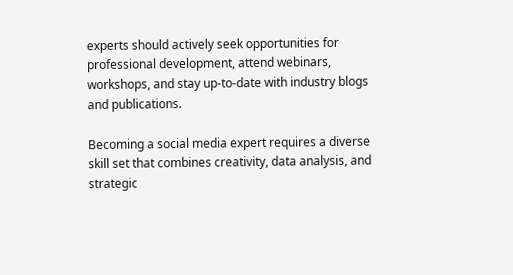experts should actively seek opportunities for professional development, attend webinars, workshops, and stay up-to-date with industry blogs and publications.

Becoming a social media expert requires a diverse skill set that combines creativity, data analysis, and strategic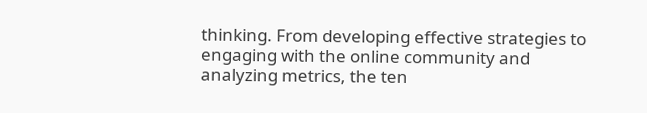thinking. From developing effective strategies to engaging with the online community and analyzing metrics, the ten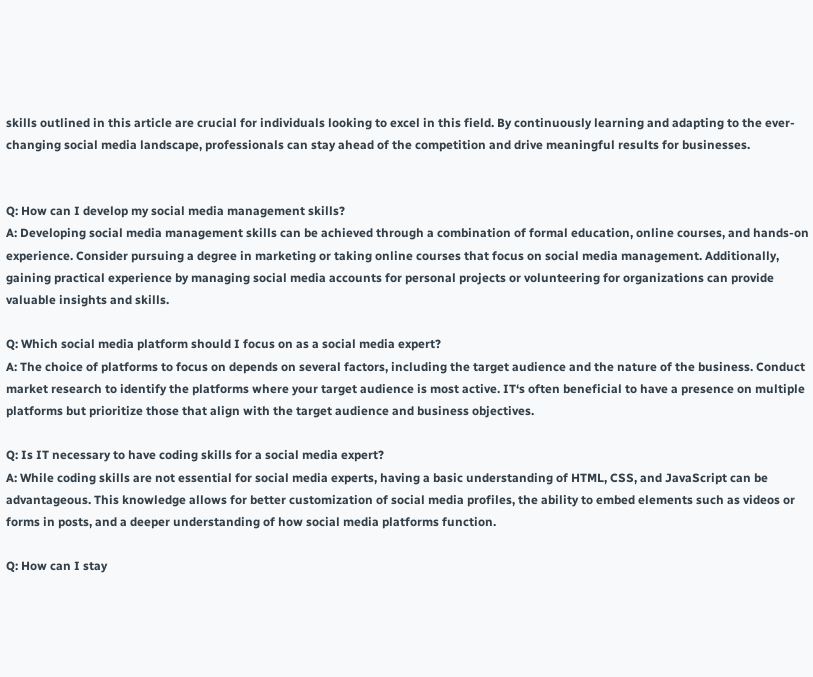skills outlined in this article are crucial for individuals looking to excel in this field. By continuously learning and adapting to the ever-changing social media landscape, professionals can stay ahead of the competition and drive meaningful results for businesses.


Q: How can I develop my social media management skills?
A: Developing social media management skills can be achieved through a combination of formal education, online courses, and hands-on experience. Consider pursuing a degree in marketing or taking online courses that focus on social media management. Additionally, gaining practical experience by managing social media accounts for personal projects or volunteering for organizations can provide valuable insights and skills.

Q: Which social media platform should I focus on as a social media expert?
A: The choice of platforms to focus on depends on several factors, including the target audience and the nature of the business. Conduct market research to identify the platforms where your target audience is most active. IT‘s often beneficial to have a presence on multiple platforms but prioritize those that align with the target audience and business objectives.

Q: Is IT necessary to have coding skills for a social media expert?
A: While coding skills are not essential for social media experts, having a basic understanding of HTML, CSS, and JavaScript can be advantageous. This knowledge allows for better customization of social media profiles, the ability to embed elements such as videos or forms in posts, and a deeper understanding of how social media platforms function.

Q: How can I stay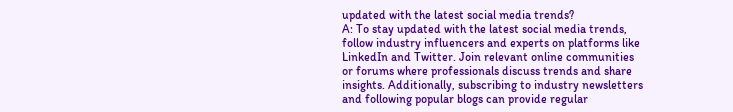updated with the latest social media trends?
A: To stay updated with the latest social media trends, follow industry influencers and experts on platforms like LinkedIn and Twitter. Join relevant online communities or forums where professionals discuss trends and share insights. Additionally, subscribing to industry newsletters and following popular blogs can provide regular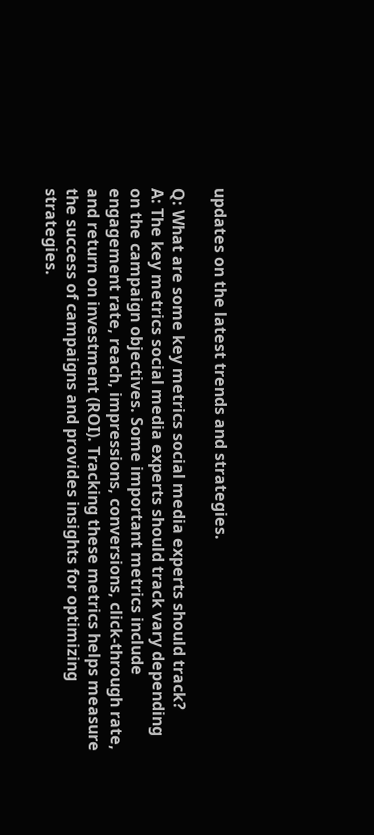updates on the latest trends and strategies.

Q: What are some key metrics social media experts should track?
A: The key metrics social media experts should track vary depending on the campaign objectives. Some important metrics include engagement rate, reach, impressions, conversions, click-through rate, and return on investment (ROI). Tracking these metrics helps measure the success of campaigns and provides insights for optimizing strategies.